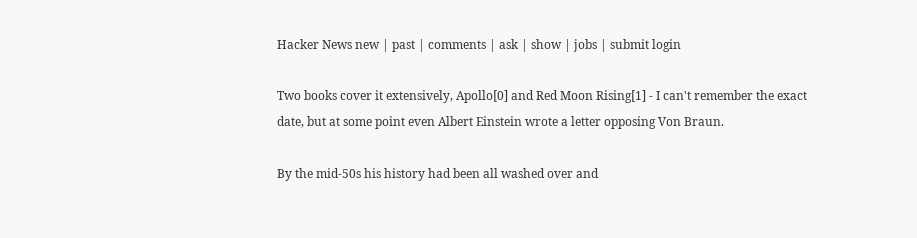Hacker News new | past | comments | ask | show | jobs | submit login

Two books cover it extensively, Apollo[0] and Red Moon Rising[1] - I can't remember the exact date, but at some point even Albert Einstein wrote a letter opposing Von Braun.

By the mid-50s his history had been all washed over and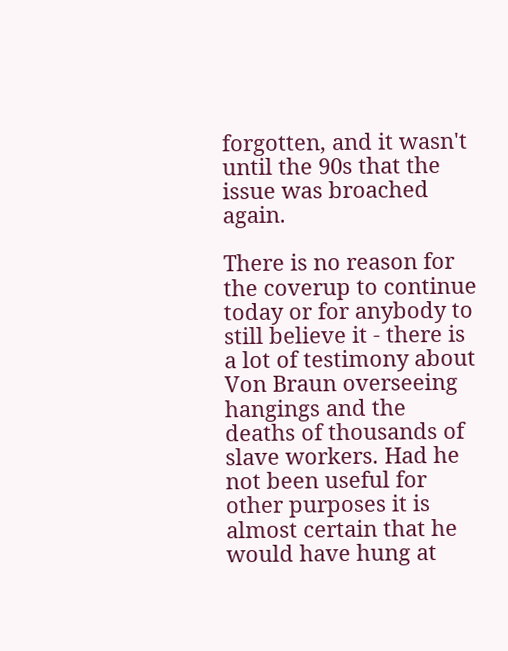forgotten, and it wasn't until the 90s that the issue was broached again.

There is no reason for the coverup to continue today or for anybody to still believe it - there is a lot of testimony about Von Braun overseeing hangings and the deaths of thousands of slave workers. Had he not been useful for other purposes it is almost certain that he would have hung at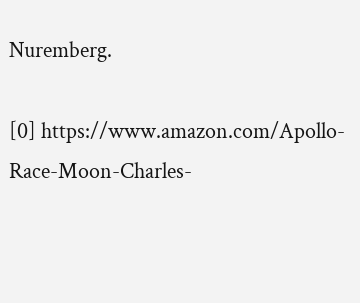Nuremberg.

[0] https://www.amazon.com/Apollo-Race-Moon-Charles-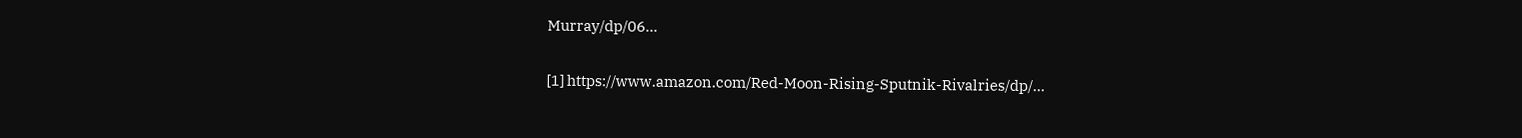Murray/dp/06...

[1] https://www.amazon.com/Red-Moon-Rising-Sputnik-Rivalries/dp/...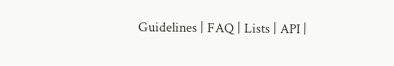Guidelines | FAQ | Lists | API |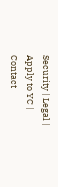Security | Legal | Apply to YC | Contact